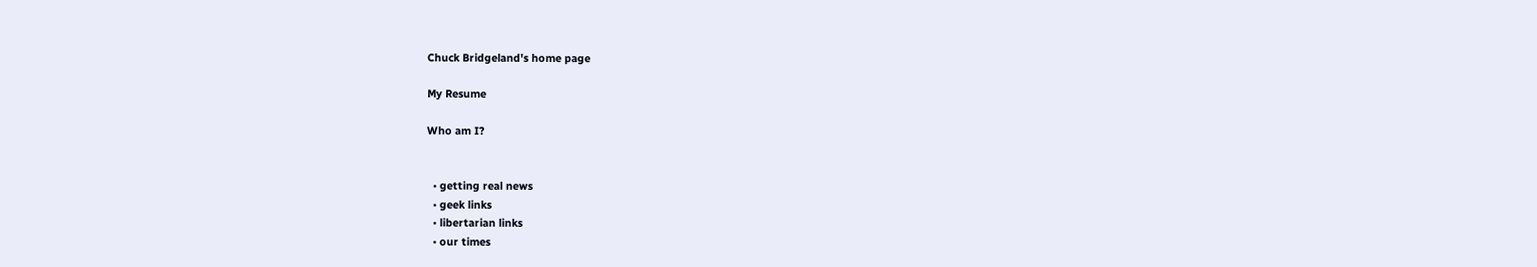Chuck Bridgeland's home page

My Resume

Who am I?


  • getting real news
  • geek links
  • libertarian links
  • our times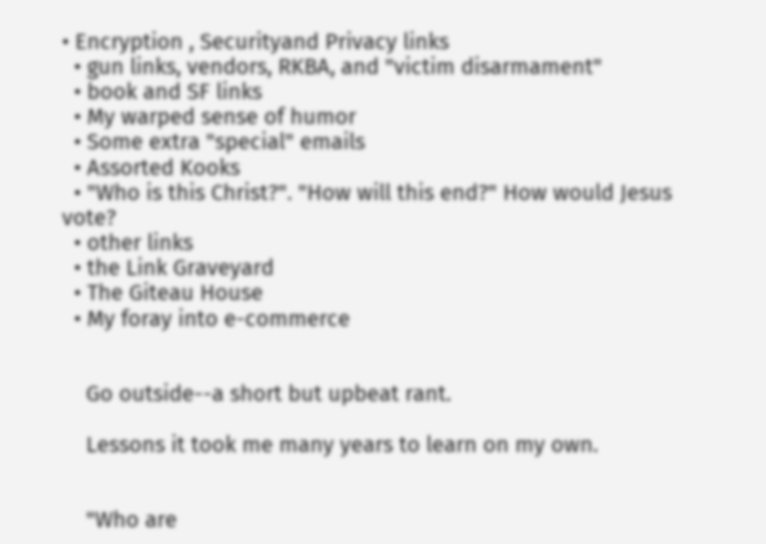• Encryption , Securityand Privacy links
  • gun links, vendors, RKBA, and "victim disarmament"
  • book and SF links
  • My warped sense of humor
  • Some extra "special" emails
  • Assorted Kooks
  • "Who is this Christ?". "How will this end?" How would Jesus vote?
  • other links
  • the Link Graveyard
  • The Giteau House
  • My foray into e-commerce


    Go outside--a short but upbeat rant.

    Lessons it took me many years to learn on my own.


    "Who are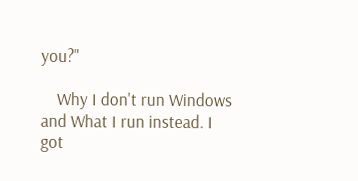you?"

    Why I don't run Windows and What I run instead. I got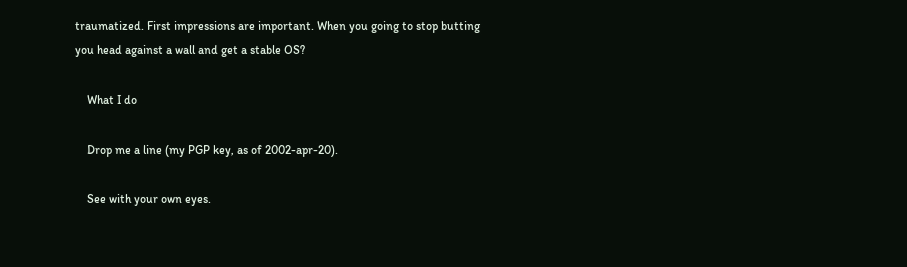traumatized. First impressions are important. When you going to stop butting you head against a wall and get a stable OS?

    What I do

    Drop me a line (my PGP key, as of 2002-apr-20).

    See with your own eyes.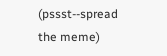(pssst--spread the meme)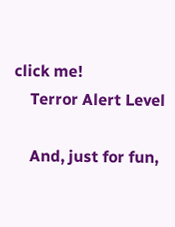click me!
    Terror Alert Level

    And, just for fun,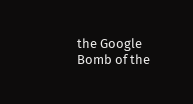the Google Bomb of the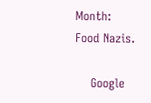Month: Food Nazis.

    Google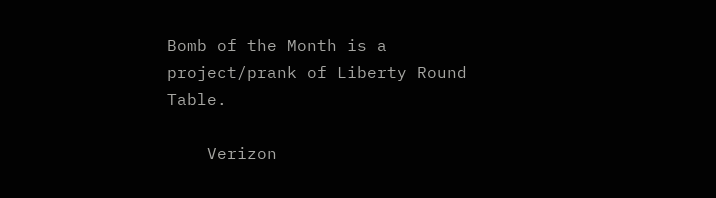Bomb of the Month is a project/prank of Liberty Round Table.

    Verizon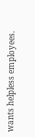wants helpless employees.